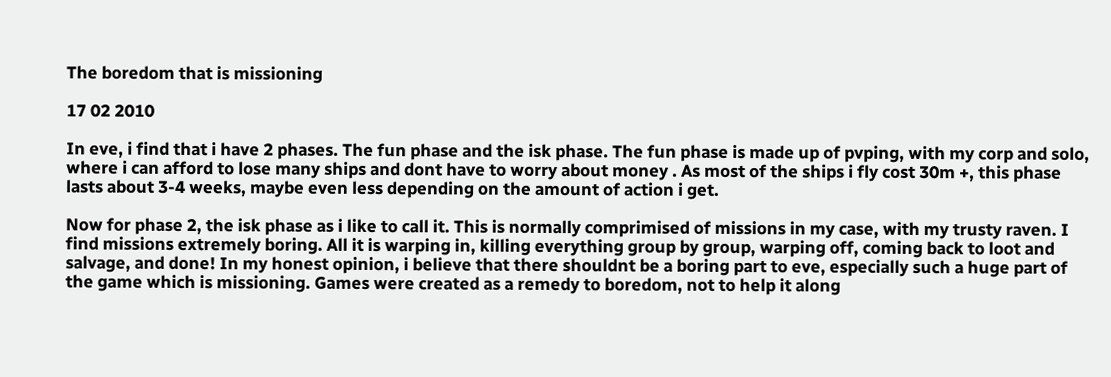The boredom that is missioning

17 02 2010

In eve, i find that i have 2 phases. The fun phase and the isk phase. The fun phase is made up of pvping, with my corp and solo, where i can afford to lose many ships and dont have to worry about money . As most of the ships i fly cost 30m +, this phase lasts about 3-4 weeks, maybe even less depending on the amount of action i get.

Now for phase 2, the isk phase as i like to call it. This is normally comprimised of missions in my case, with my trusty raven. I find missions extremely boring. All it is warping in, killing everything group by group, warping off, coming back to loot and salvage, and done! In my honest opinion, i believe that there shouldnt be a boring part to eve, especially such a huge part of the game which is missioning. Games were created as a remedy to boredom, not to help it along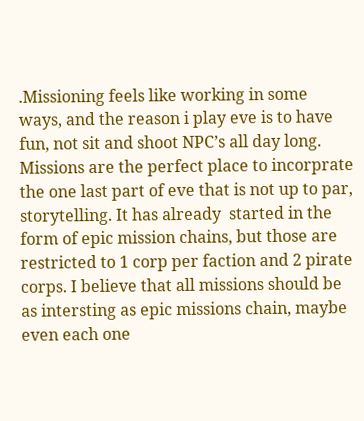.Missioning feels like working in some ways, and the reason i play eve is to have fun, not sit and shoot NPC’s all day long.  Missions are the perfect place to incorprate the one last part of eve that is not up to par, storytelling. It has already  started in the form of epic mission chains, but those are restricted to 1 corp per faction and 2 pirate corps. I believe that all missions should be as intersting as epic missions chain, maybe even each one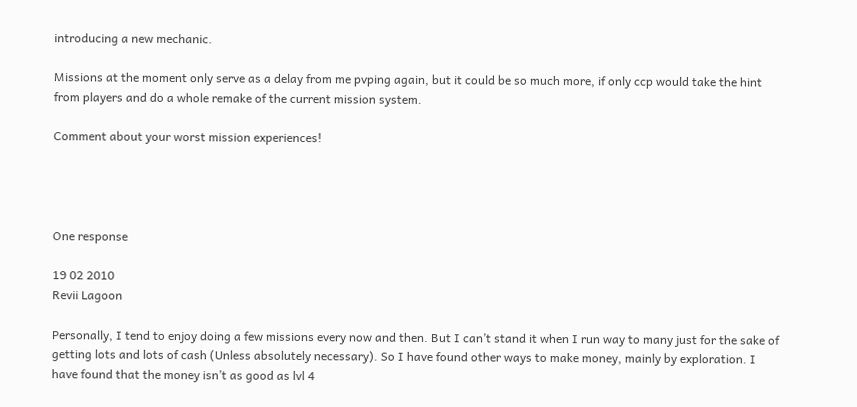introducing a new mechanic.

Missions at the moment only serve as a delay from me pvping again, but it could be so much more, if only ccp would take the hint from players and do a whole remake of the current mission system.

Comment about your worst mission experiences!




One response

19 02 2010
Revii Lagoon

Personally, I tend to enjoy doing a few missions every now and then. But I can’t stand it when I run way to many just for the sake of getting lots and lots of cash (Unless absolutely necessary). So I have found other ways to make money, mainly by exploration. I have found that the money isn’t as good as lvl 4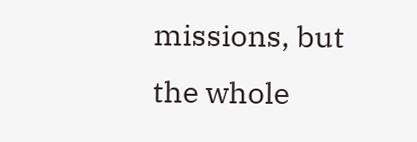missions, but the whole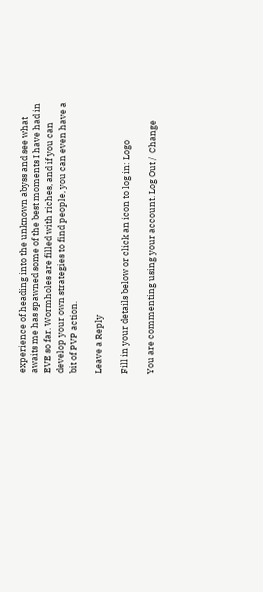experience of heading into the unknown abyss and see what awaits me has spawned some of the best moments I have had in EVE so far. Wormholes are filled with riches, and if you can develop your own strategies to find people, you can even have a bit of PVP action.

Leave a Reply

Fill in your details below or click an icon to log in: Logo

You are commenting using your account. Log Out /  Change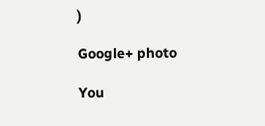)

Google+ photo

You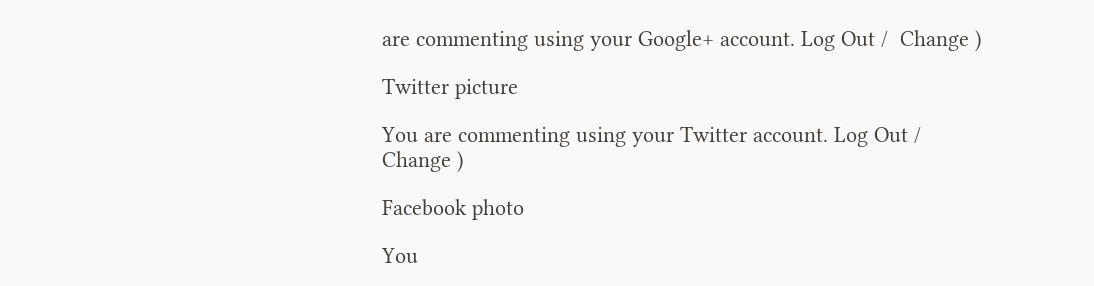are commenting using your Google+ account. Log Out /  Change )

Twitter picture

You are commenting using your Twitter account. Log Out /  Change )

Facebook photo

You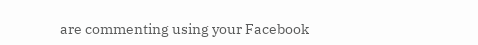are commenting using your Facebook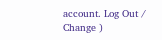account. Log Out /  Change )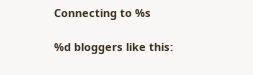Connecting to %s

%d bloggers like this: